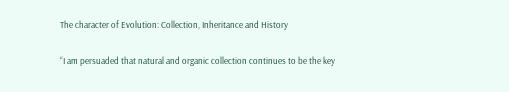The character of Evolution: Collection, Inheritance and History

“I am persuaded that natural and organic collection continues to be the key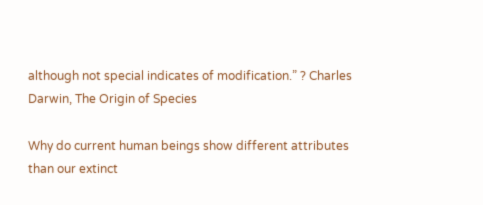although not special indicates of modification.” ? Charles Darwin, The Origin of Species

Why do current human beings show different attributes than our extinct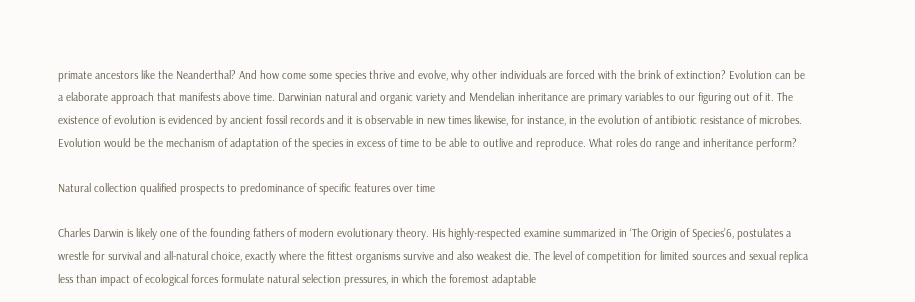primate ancestors like the Neanderthal? And how come some species thrive and evolve, why other individuals are forced with the brink of extinction? Evolution can be a elaborate approach that manifests above time. Darwinian natural and organic variety and Mendelian inheritance are primary variables to our figuring out of it. The existence of evolution is evidenced by ancient fossil records and it is observable in new times likewise, for instance, in the evolution of antibiotic resistance of microbes. Evolution would be the mechanism of adaptation of the species in excess of time to be able to outlive and reproduce. What roles do range and inheritance perform?

Natural collection qualified prospects to predominance of specific features over time

Charles Darwin is likely one of the founding fathers of modern evolutionary theory. His highly-respected examine summarized in ‘The Origin of Species’6, postulates a wrestle for survival and all-natural choice, exactly where the fittest organisms survive and also weakest die. The level of competition for limited sources and sexual replica less than impact of ecological forces formulate natural selection pressures, in which the foremost adaptable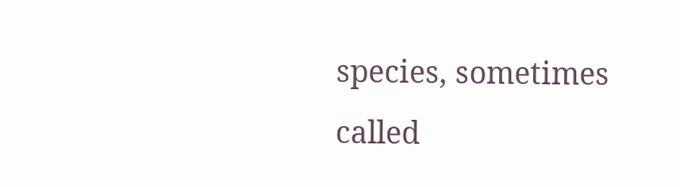species, sometimes called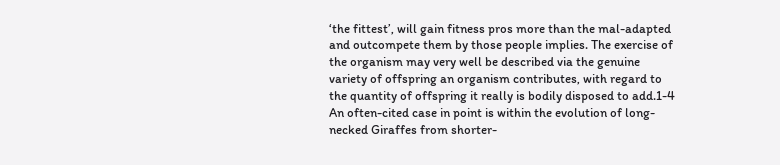‘the fittest’, will gain fitness pros more than the mal-adapted and outcompete them by those people implies. The exercise of the organism may very well be described via the genuine variety of offspring an organism contributes, with regard to the quantity of offspring it really is bodily disposed to add.1-4 An often-cited case in point is within the evolution of long-necked Giraffes from shorter-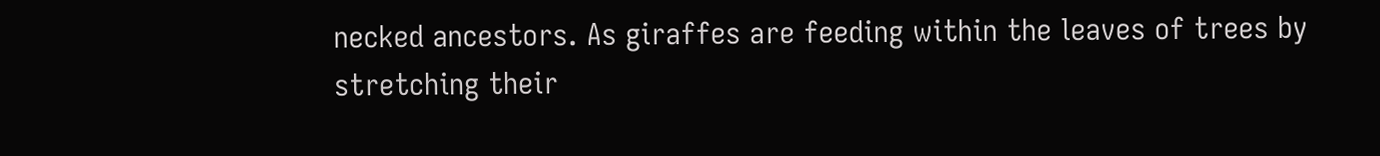necked ancestors. As giraffes are feeding within the leaves of trees by stretching their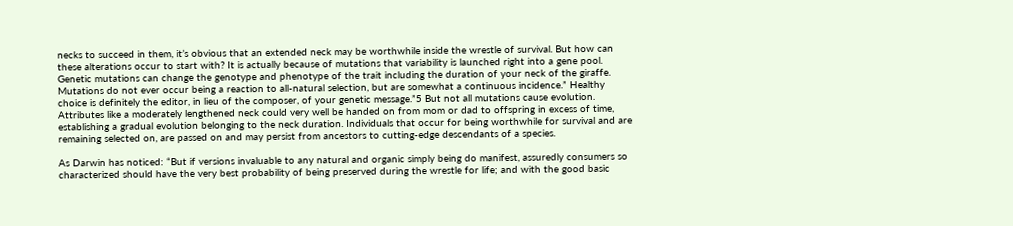necks to succeed in them, it’s obvious that an extended neck may be worthwhile inside the wrestle of survival. But how can these alterations occur to start with? It is actually because of mutations that variability is launched right into a gene pool. Genetic mutations can change the genotype and phenotype of the trait including the duration of your neck of the giraffe. Mutations do not ever occur being a reaction to all-natural selection, but are somewhat a continuous incidence.” Healthy choice is definitely the editor, in lieu of the composer, of your genetic message.”5 But not all mutations cause evolution. Attributes like a moderately lengthened neck could very well be handed on from mom or dad to offspring in excess of time, establishing a gradual evolution belonging to the neck duration. Individuals that occur for being worthwhile for survival and are remaining selected on, are passed on and may persist from ancestors to cutting-edge descendants of a species.

As Darwin has noticed: “But if versions invaluable to any natural and organic simply being do manifest, assuredly consumers so characterized should have the very best probability of being preserved during the wrestle for life; and with the good basic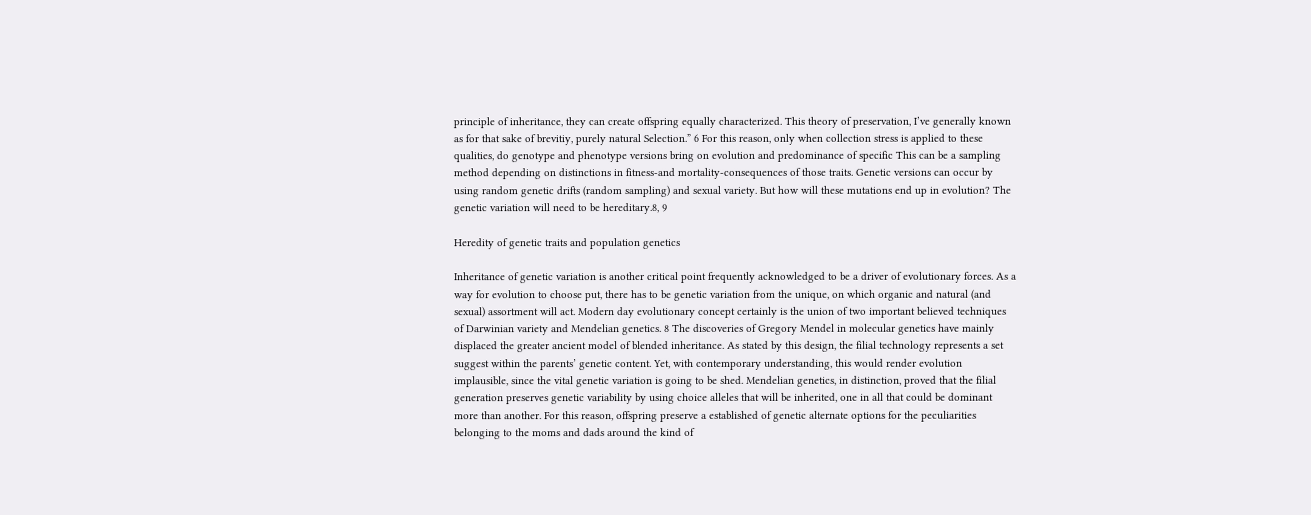principle of inheritance, they can create offspring equally characterized. This theory of preservation, I’ve generally known as for that sake of brevitiy, purely natural Selection.” 6 For this reason, only when collection stress is applied to these qualities, do genotype and phenotype versions bring on evolution and predominance of specific This can be a sampling method depending on distinctions in fitness-and mortality-consequences of those traits. Genetic versions can occur by using random genetic drifts (random sampling) and sexual variety. But how will these mutations end up in evolution? The genetic variation will need to be hereditary.8, 9

Heredity of genetic traits and population genetics

Inheritance of genetic variation is another critical point frequently acknowledged to be a driver of evolutionary forces. As a way for evolution to choose put, there has to be genetic variation from the unique, on which organic and natural (and sexual) assortment will act. Modern day evolutionary concept certainly is the union of two important believed techniques of Darwinian variety and Mendelian genetics. 8 The discoveries of Gregory Mendel in molecular genetics have mainly displaced the greater ancient model of blended inheritance. As stated by this design, the filial technology represents a set suggest within the parents’ genetic content. Yet, with contemporary understanding, this would render evolution implausible, since the vital genetic variation is going to be shed. Mendelian genetics, in distinction, proved that the filial generation preserves genetic variability by using choice alleles that will be inherited, one in all that could be dominant more than another. For this reason, offspring preserve a established of genetic alternate options for the peculiarities belonging to the moms and dads around the kind of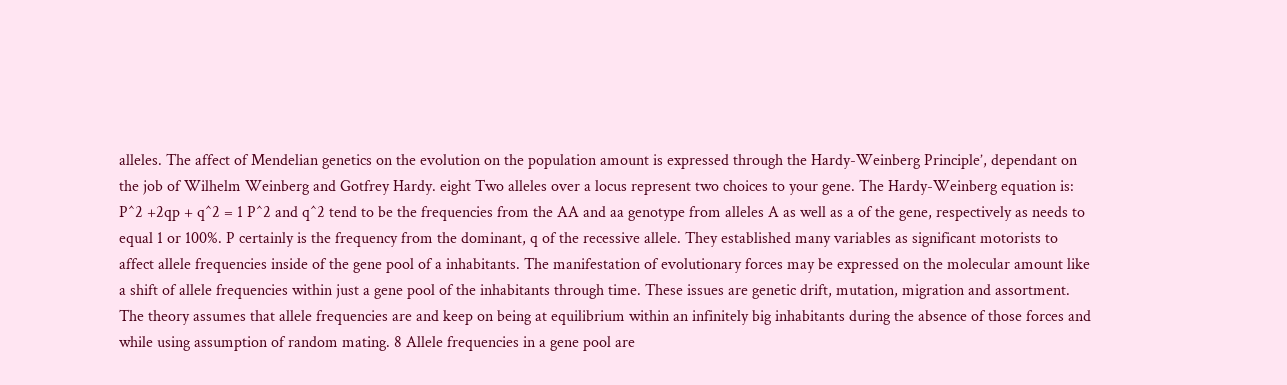alleles. The affect of Mendelian genetics on the evolution on the population amount is expressed through the Hardy-Weinberg Principle’, dependant on the job of Wilhelm Weinberg and Gotfrey Hardy. eight Two alleles over a locus represent two choices to your gene. The Hardy-Weinberg equation is: P^2 +2qp + q^2 = 1 P^2 and q^2 tend to be the frequencies from the AA and aa genotype from alleles A as well as a of the gene, respectively as needs to equal 1 or 100%. P certainly is the frequency from the dominant, q of the recessive allele. They established many variables as significant motorists to affect allele frequencies inside of the gene pool of a inhabitants. The manifestation of evolutionary forces may be expressed on the molecular amount like a shift of allele frequencies within just a gene pool of the inhabitants through time. These issues are genetic drift, mutation, migration and assortment. The theory assumes that allele frequencies are and keep on being at equilibrium within an infinitely big inhabitants during the absence of those forces and while using assumption of random mating. 8 Allele frequencies in a gene pool are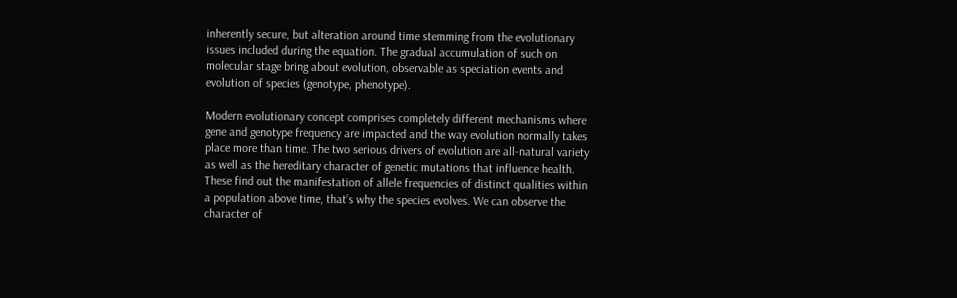inherently secure, but alteration around time stemming from the evolutionary issues included during the equation. The gradual accumulation of such on molecular stage bring about evolution, observable as speciation events and evolution of species (genotype, phenotype).

Modern evolutionary concept comprises completely different mechanisms where gene and genotype frequency are impacted and the way evolution normally takes place more than time. The two serious drivers of evolution are all-natural variety as well as the hereditary character of genetic mutations that influence health. These find out the manifestation of allele frequencies of distinct qualities within a population above time, that’s why the species evolves. We can observe the character of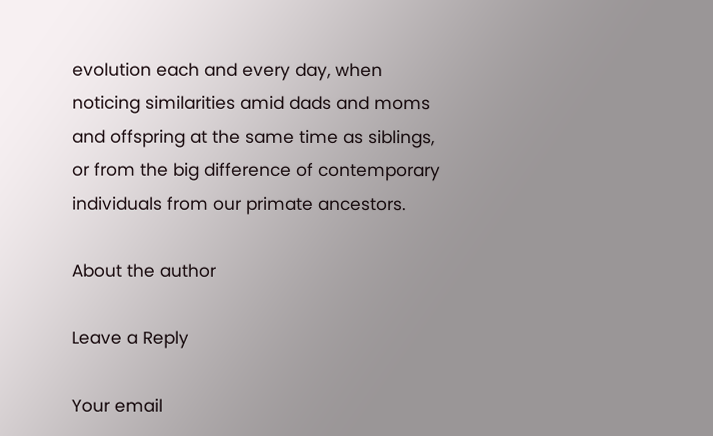evolution each and every day, when noticing similarities amid dads and moms and offspring at the same time as siblings, or from the big difference of contemporary individuals from our primate ancestors.

About the author

Leave a Reply

Your email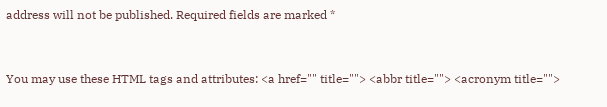address will not be published. Required fields are marked *


You may use these HTML tags and attributes: <a href="" title=""> <abbr title=""> <acronym title="">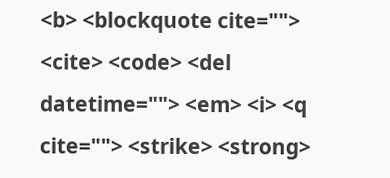<b> <blockquote cite=""> <cite> <code> <del datetime=""> <em> <i> <q cite=""> <strike> <strong>